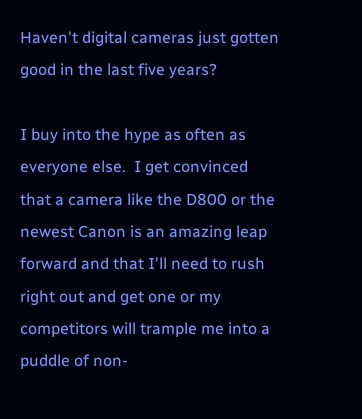Haven't digital cameras just gotten good in the last five years?

I buy into the hype as often as everyone else.  I get convinced that a camera like the D800 or the newest Canon is an amazing leap forward and that I'll need to rush right out and get one or my competitors will trample me into a puddle of non-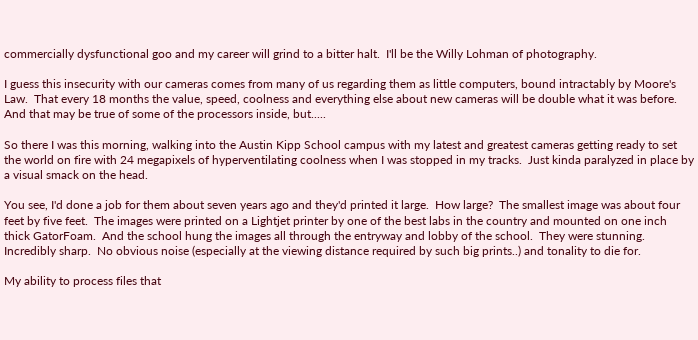commercially dysfunctional goo and my career will grind to a bitter halt.  I'll be the Willy Lohman of photography.

I guess this insecurity with our cameras comes from many of us regarding them as little computers, bound intractably by Moore's Law.  That every 18 months the value, speed, coolness and everything else about new cameras will be double what it was before.  And that may be true of some of the processors inside, but.....

So there I was this morning, walking into the Austin Kipp School campus with my latest and greatest cameras getting ready to set the world on fire with 24 megapixels of hyperventilating coolness when I was stopped in my tracks.  Just kinda paralyzed in place by a visual smack on the head.

You see, I'd done a job for them about seven years ago and they'd printed it large.  How large?  The smallest image was about four feet by five feet.  The images were printed on a Lightjet printer by one of the best labs in the country and mounted on one inch thick GatorFoam.  And the school hung the images all through the entryway and lobby of the school.  They were stunning.  Incredibly sharp.  No obvious noise (especially at the viewing distance required by such big prints..) and tonality to die for.

My ability to process files that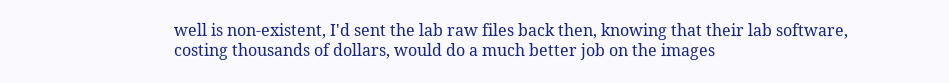well is non-existent, I'd sent the lab raw files back then, knowing that their lab software, costing thousands of dollars, would do a much better job on the images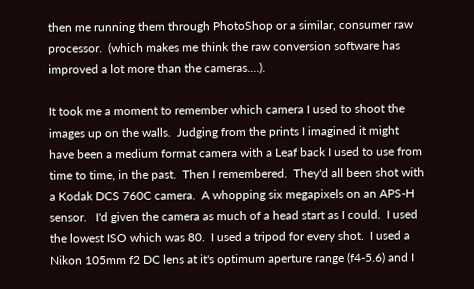then me running them through PhotoShop or a similar, consumer raw processor.  (which makes me think the raw conversion software has improved a lot more than the cameras....).

It took me a moment to remember which camera I used to shoot the images up on the walls.  Judging from the prints I imagined it might have been a medium format camera with a Leaf back I used to use from time to time, in the past.  Then I remembered.  They'd all been shot with a Kodak DCS 760C camera.  A whopping six megapixels on an APS-H sensor.   I'd given the camera as much of a head start as I could.  I used the lowest ISO which was 80.  I used a tripod for every shot.  I used a Nikon 105mm f2 DC lens at it's optimum aperture range (f4-5.6) and I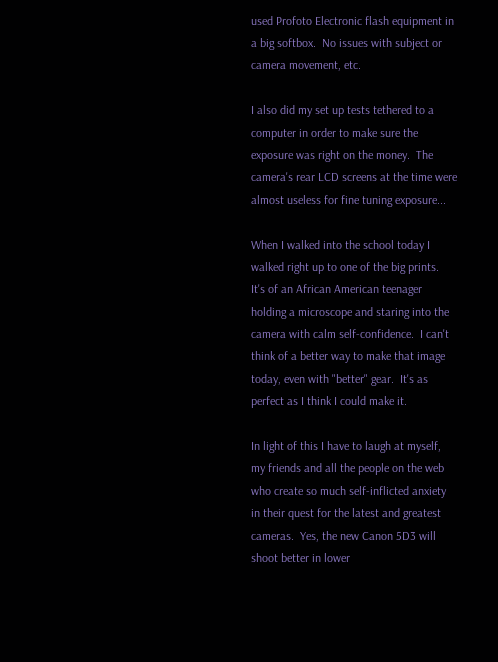used Profoto Electronic flash equipment in a big softbox.  No issues with subject or camera movement, etc.

I also did my set up tests tethered to a computer in order to make sure the exposure was right on the money.  The camera's rear LCD screens at the time were almost useless for fine tuning exposure...

When I walked into the school today I walked right up to one of the big prints.  It's of an African American teenager holding a microscope and staring into the camera with calm self-confidence.  I can't think of a better way to make that image today, even with "better" gear.  It's as perfect as I think I could make it.

In light of this I have to laugh at myself, my friends and all the people on the web who create so much self-inflicted anxiety in their quest for the latest and greatest cameras.  Yes, the new Canon 5D3 will shoot better in lower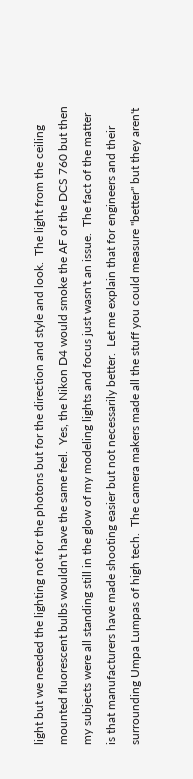light but we needed the lighting not for the photons but for the direction and style and look.  The light from the ceiling mounted fluorescent bulbs wouldn't have the same feel.  Yes, the Nikon D4 would smoke the AF of the DCS 760 but then my subjects were all standing still in the glow of my modeling lights and focus just wasn't an issue.  The fact of the matter is that manufacturers have made shooting easier but not necessarily better.  Let me explain that for engineers and their surrounding Umpa Lumpas of high tech.  The camera makers made all the stuff you could measure "better" but they aren't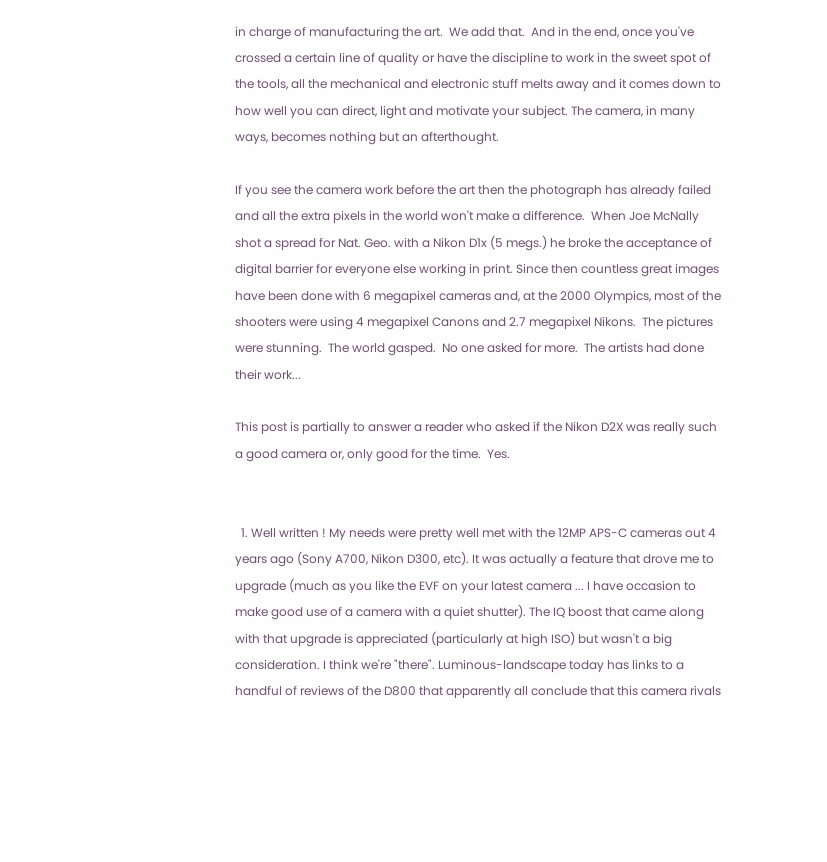in charge of manufacturing the art.  We add that.  And in the end, once you've crossed a certain line of quality or have the discipline to work in the sweet spot of the tools, all the mechanical and electronic stuff melts away and it comes down to how well you can direct, light and motivate your subject. The camera, in many ways, becomes nothing but an afterthought.

If you see the camera work before the art then the photograph has already failed and all the extra pixels in the world won't make a difference.  When Joe McNally shot a spread for Nat. Geo. with a Nikon D1x (5 megs.) he broke the acceptance of digital barrier for everyone else working in print. Since then countless great images have been done with 6 megapixel cameras and, at the 2000 Olympics, most of the shooters were using 4 megapixel Canons and 2.7 megapixel Nikons.  The pictures were stunning.  The world gasped.  No one asked for more.  The artists had done their work...

This post is partially to answer a reader who asked if the Nikon D2X was really such a good camera or, only good for the time.  Yes.


  1. Well written ! My needs were pretty well met with the 12MP APS-C cameras out 4 years ago (Sony A700, Nikon D300, etc). It was actually a feature that drove me to upgrade (much as you like the EVF on your latest camera ... I have occasion to make good use of a camera with a quiet shutter). The IQ boost that came along with that upgrade is appreciated (particularly at high ISO) but wasn't a big consideration. I think we're "there". Luminous-landscape today has links to a handful of reviews of the D800 that apparently all conclude that this camera rivals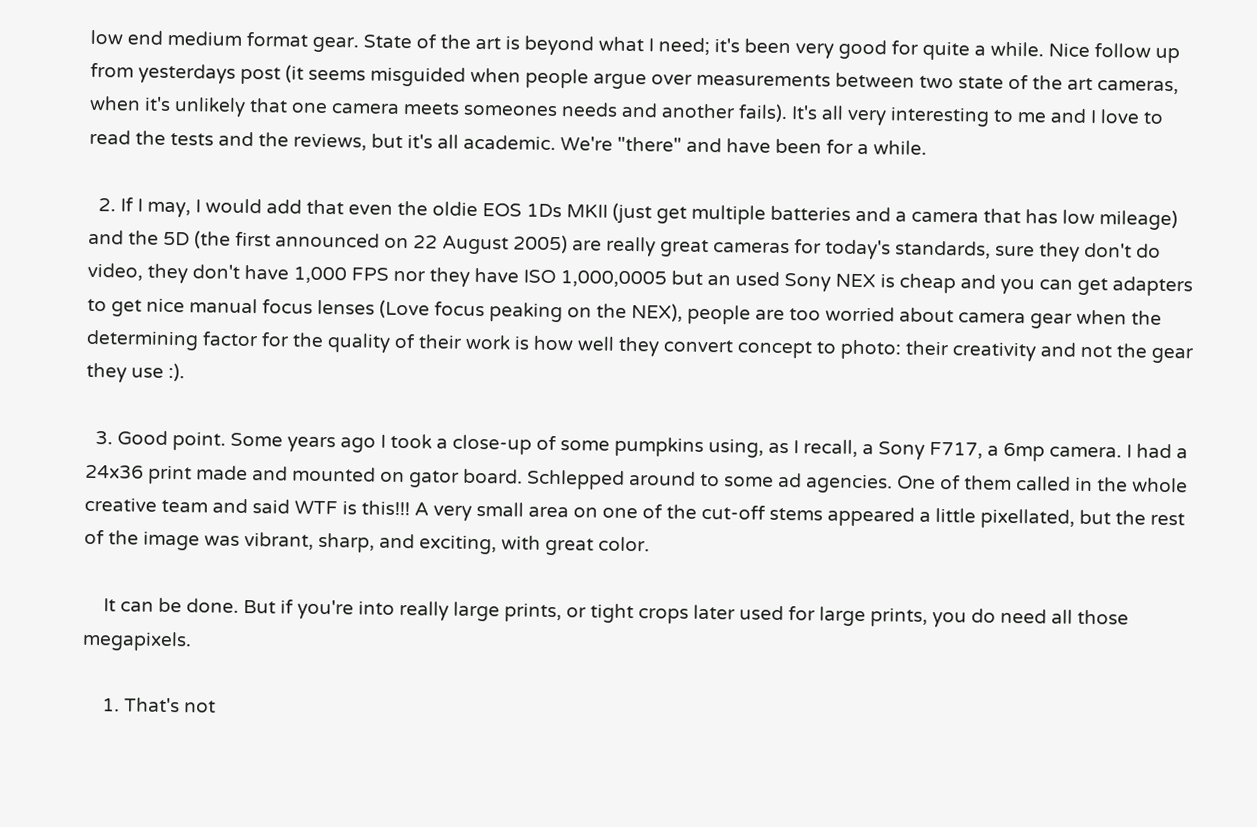low end medium format gear. State of the art is beyond what I need; it's been very good for quite a while. Nice follow up from yesterdays post (it seems misguided when people argue over measurements between two state of the art cameras, when it's unlikely that one camera meets someones needs and another fails). It's all very interesting to me and I love to read the tests and the reviews, but it's all academic. We're "there" and have been for a while.

  2. If I may, I would add that even the oldie EOS 1Ds MKII (just get multiple batteries and a camera that has low mileage) and the 5D (the first announced on 22 August 2005) are really great cameras for today's standards, sure they don't do video, they don't have 1,000 FPS nor they have ISO 1,000,0005 but an used Sony NEX is cheap and you can get adapters to get nice manual focus lenses (Love focus peaking on the NEX), people are too worried about camera gear when the determining factor for the quality of their work is how well they convert concept to photo: their creativity and not the gear they use :).

  3. Good point. Some years ago I took a close-up of some pumpkins using, as I recall, a Sony F717, a 6mp camera. I had a 24x36 print made and mounted on gator board. Schlepped around to some ad agencies. One of them called in the whole creative team and said WTF is this!!! A very small area on one of the cut-off stems appeared a little pixellated, but the rest of the image was vibrant, sharp, and exciting, with great color.

    It can be done. But if you're into really large prints, or tight crops later used for large prints, you do need all those megapixels.

    1. That's not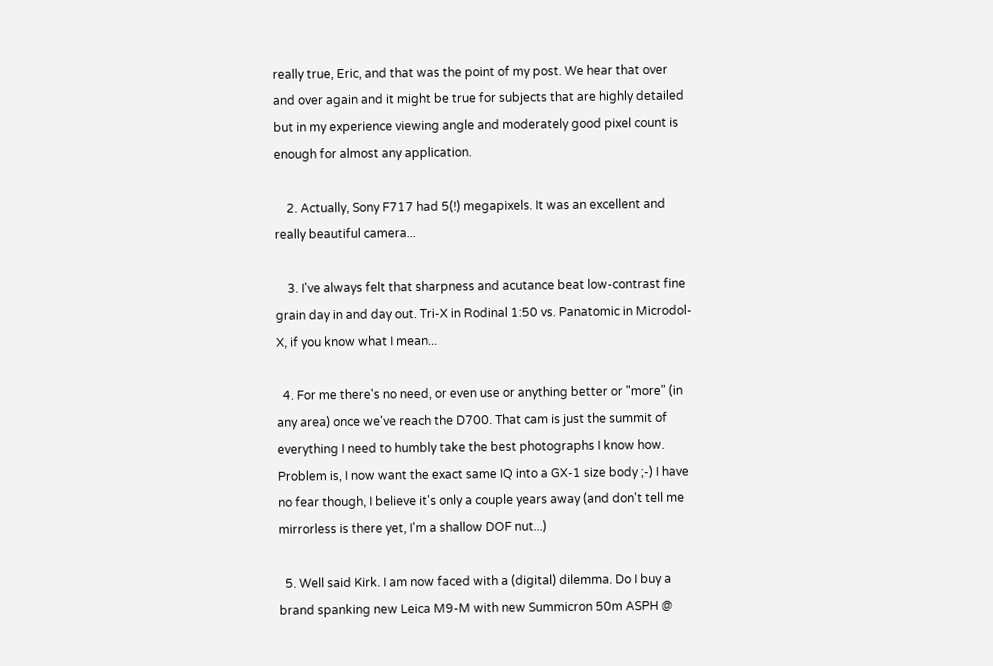really true, Eric, and that was the point of my post. We hear that over and over again and it might be true for subjects that are highly detailed but in my experience viewing angle and moderately good pixel count is enough for almost any application.

    2. Actually, Sony F717 had 5(!) megapixels. It was an excellent and really beautiful camera...

    3. I've always felt that sharpness and acutance beat low-contrast fine grain day in and day out. Tri-X in Rodinal 1:50 vs. Panatomic in Microdol-X, if you know what I mean...

  4. For me there's no need, or even use or anything better or "more" (in any area) once we've reach the D700. That cam is just the summit of everything I need to humbly take the best photographs I know how. Problem is, I now want the exact same IQ into a GX-1 size body ;-) I have no fear though, I believe it's only a couple years away (and don't tell me mirrorless is there yet, I'm a shallow DOF nut...)

  5. Well said Kirk. I am now faced with a (digital) dilemma. Do I buy a brand spanking new Leica M9-M with new Summicron 50m ASPH @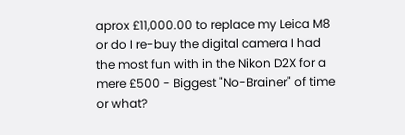aprox £11,000.00 to replace my Leica M8 or do I re-buy the digital camera I had the most fun with in the Nikon D2X for a mere £500 - Biggest "No-Brainer" of time or what?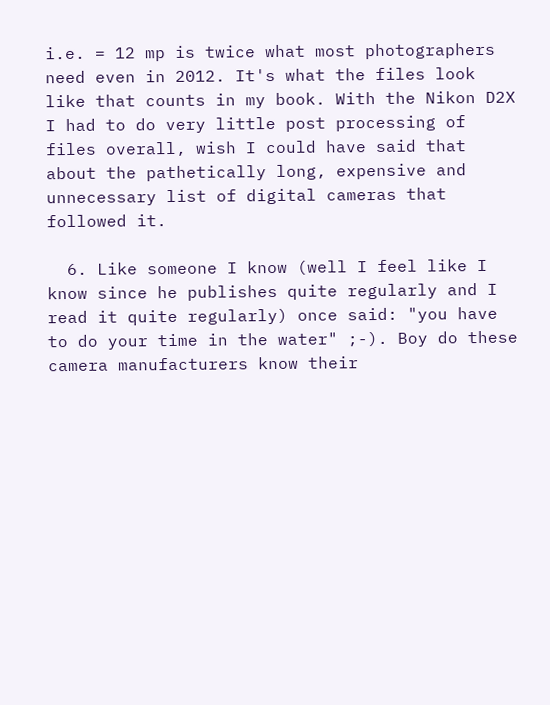i.e. = 12 mp is twice what most photographers need even in 2012. It's what the files look like that counts in my book. With the Nikon D2X I had to do very little post processing of files overall, wish I could have said that about the pathetically long, expensive and unnecessary list of digital cameras that followed it.

  6. Like someone I know (well I feel like I know since he publishes quite regularly and I read it quite regularly) once said: "you have to do your time in the water" ;-). Boy do these camera manufacturers know their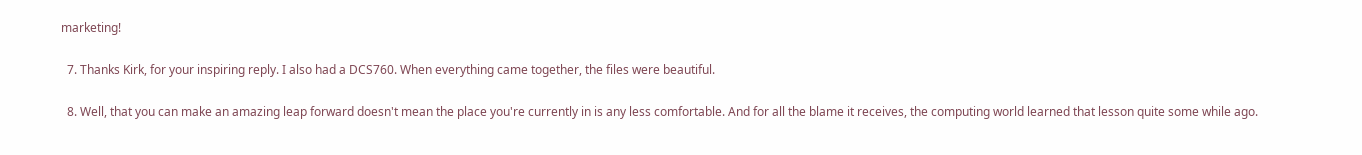marketing!

  7. Thanks Kirk, for your inspiring reply. I also had a DCS760. When everything came together, the files were beautiful.

  8. Well, that you can make an amazing leap forward doesn't mean the place you're currently in is any less comfortable. And for all the blame it receives, the computing world learned that lesson quite some while ago.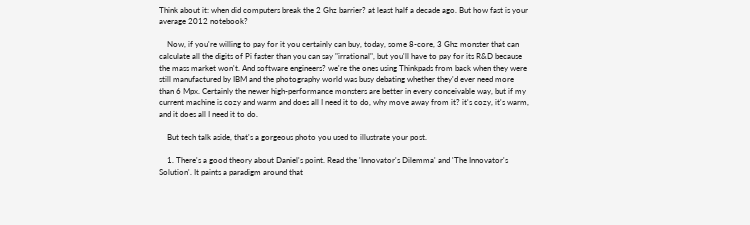Think about it: when did computers break the 2 Ghz barrier? at least half a decade ago. But how fast is your average 2012 notebook?

    Now, if you're willing to pay for it you certainly can buy, today, some 8-core, 3 Ghz monster that can calculate all the digits of Pi faster than you can say "irrational", but you'll have to pay for its R&D because the mass market won't. And software engineers? we're the ones using Thinkpads from back when they were still manufactured by IBM and the photography world was busy debating whether they'd ever need more than 6 Mpx. Certainly the newer high-performance monsters are better in every conceivable way, but if my current machine is cozy and warm and does all I need it to do, why move away from it? it's cozy, it's warm, and it does all I need it to do.

    But tech talk aside, that's a gorgeous photo you used to illustrate your post.

    1. There's a good theory about Daniel's point. Read the 'Innovator's Dilemma' and 'The Innovator's Solution'. It paints a paradigm around that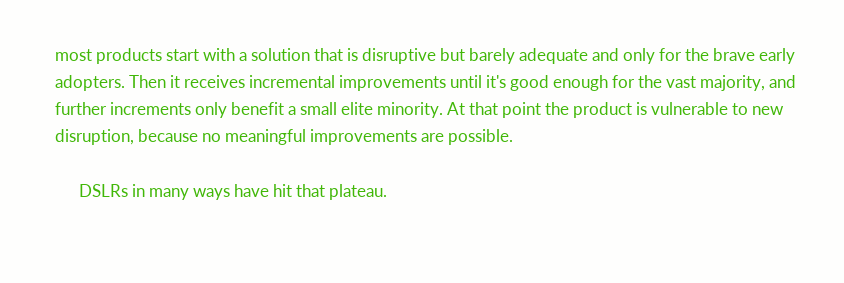most products start with a solution that is disruptive but barely adequate and only for the brave early adopters. Then it receives incremental improvements until it's good enough for the vast majority, and further increments only benefit a small elite minority. At that point the product is vulnerable to new disruption, because no meaningful improvements are possible.

      DSLRs in many ways have hit that plateau.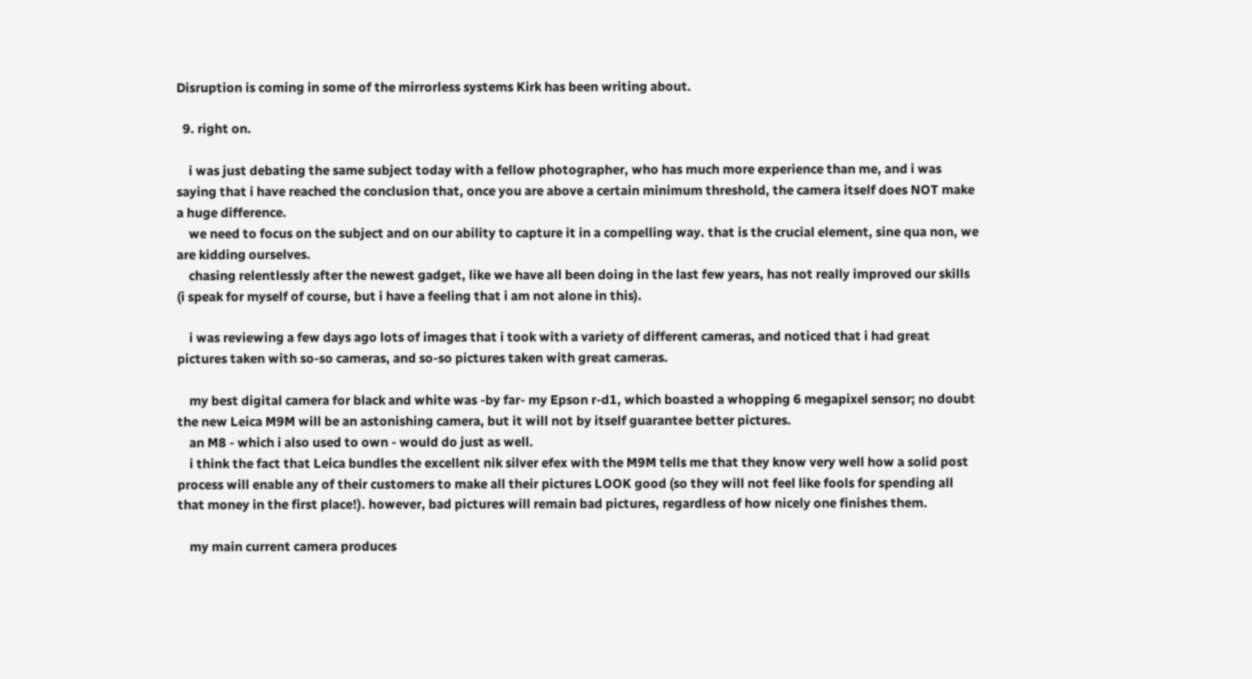Disruption is coming in some of the mirrorless systems Kirk has been writing about.

  9. right on.

    i was just debating the same subject today with a fellow photographer, who has much more experience than me, and i was saying that i have reached the conclusion that, once you are above a certain minimum threshold, the camera itself does NOT make a huge difference.
    we need to focus on the subject and on our ability to capture it in a compelling way. that is the crucial element, sine qua non, we are kidding ourselves.
    chasing relentlessly after the newest gadget, like we have all been doing in the last few years, has not really improved our skills (i speak for myself of course, but i have a feeling that i am not alone in this).

    i was reviewing a few days ago lots of images that i took with a variety of different cameras, and noticed that i had great pictures taken with so-so cameras, and so-so pictures taken with great cameras.

    my best digital camera for black and white was -by far- my Epson r-d1, which boasted a whopping 6 megapixel sensor; no doubt the new Leica M9M will be an astonishing camera, but it will not by itself guarantee better pictures.
    an M8 - which i also used to own - would do just as well.
    i think the fact that Leica bundles the excellent nik silver efex with the M9M tells me that they know very well how a solid post process will enable any of their customers to make all their pictures LOOK good (so they will not feel like fools for spending all that money in the first place!). however, bad pictures will remain bad pictures, regardless of how nicely one finishes them.

    my main current camera produces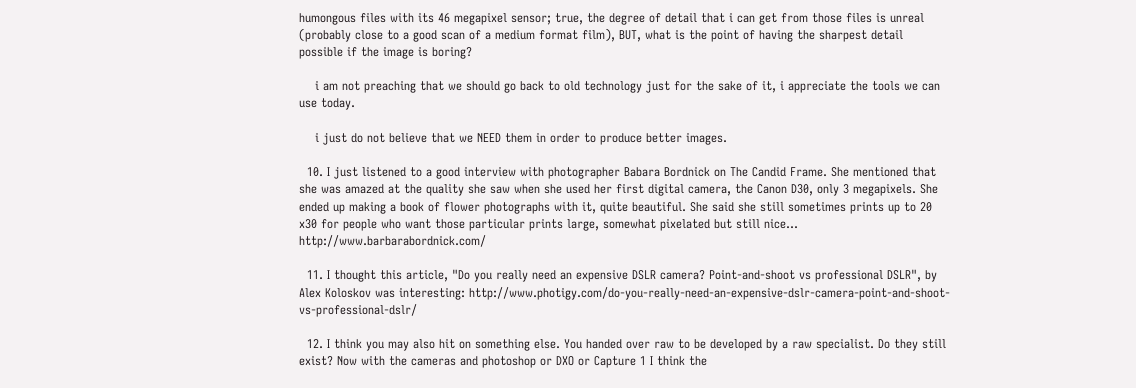humongous files with its 46 megapixel sensor; true, the degree of detail that i can get from those files is unreal (probably close to a good scan of a medium format film), BUT, what is the point of having the sharpest detail possible if the image is boring?

    i am not preaching that we should go back to old technology just for the sake of it, i appreciate the tools we can use today.

    i just do not believe that we NEED them in order to produce better images.

  10. I just listened to a good interview with photographer Babara Bordnick on The Candid Frame. She mentioned that she was amazed at the quality she saw when she used her first digital camera, the Canon D30, only 3 megapixels. She ended up making a book of flower photographs with it, quite beautiful. She said she still sometimes prints up to 20 x30 for people who want those particular prints large, somewhat pixelated but still nice... http://www.barbarabordnick.com/

  11. I thought this article, "Do you really need an expensive DSLR camera? Point-and-shoot vs professional DSLR", by Alex Koloskov was interesting: http://www.photigy.com/do-you-really-need-an-expensive-dslr-camera-point-and-shoot-vs-professional-dslr/

  12. I think you may also hit on something else. You handed over raw to be developed by a raw specialist. Do they still exist? Now with the cameras and photoshop or DXO or Capture 1 I think the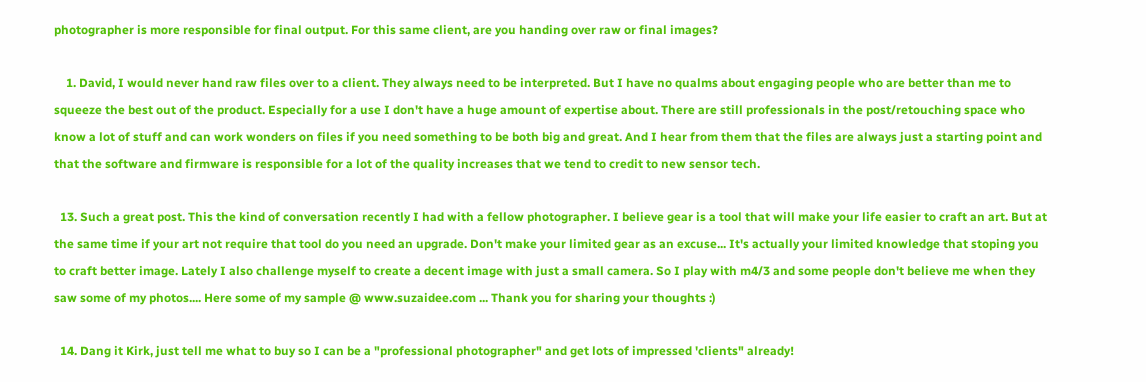photographer is more responsible for final output. For this same client, are you handing over raw or final images?

    1. David, I would never hand raw files over to a client. They always need to be interpreted. But I have no qualms about engaging people who are better than me to squeeze the best out of the product. Especially for a use I don't have a huge amount of expertise about. There are still professionals in the post/retouching space who know a lot of stuff and can work wonders on files if you need something to be both big and great. And I hear from them that the files are always just a starting point and that the software and firmware is responsible for a lot of the quality increases that we tend to credit to new sensor tech.

  13. Such a great post. This the kind of conversation recently I had with a fellow photographer. I believe gear is a tool that will make your life easier to craft an art. But at the same time if your art not require that tool do you need an upgrade. Don't make your limited gear as an excuse... It's actually your limited knowledge that stoping you to craft better image. Lately I also challenge myself to create a decent image with just a small camera. So I play with m4/3 and some people don't believe me when they saw some of my photos.... Here some of my sample @ www.suzaidee.com ... Thank you for sharing your thoughts :)

  14. Dang it Kirk, just tell me what to buy so I can be a "professional photographer" and get lots of impressed 'clients" already!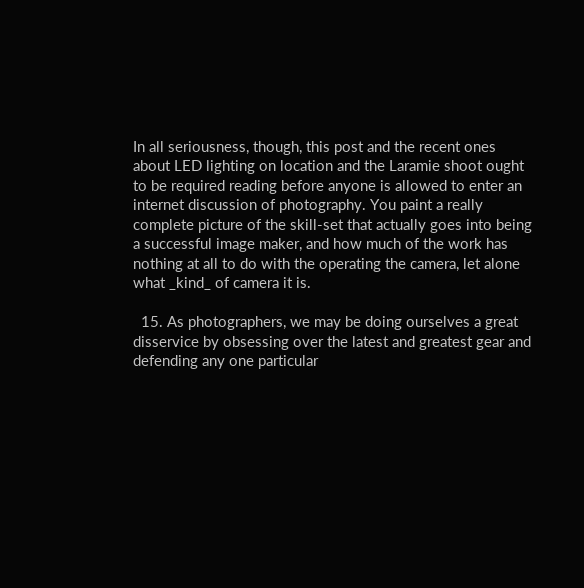In all seriousness, though, this post and the recent ones about LED lighting on location and the Laramie shoot ought to be required reading before anyone is allowed to enter an internet discussion of photography. You paint a really complete picture of the skill-set that actually goes into being a successful image maker, and how much of the work has nothing at all to do with the operating the camera, let alone what _kind_ of camera it is.

  15. As photographers, we may be doing ourselves a great disservice by obsessing over the latest and greatest gear and defending any one particular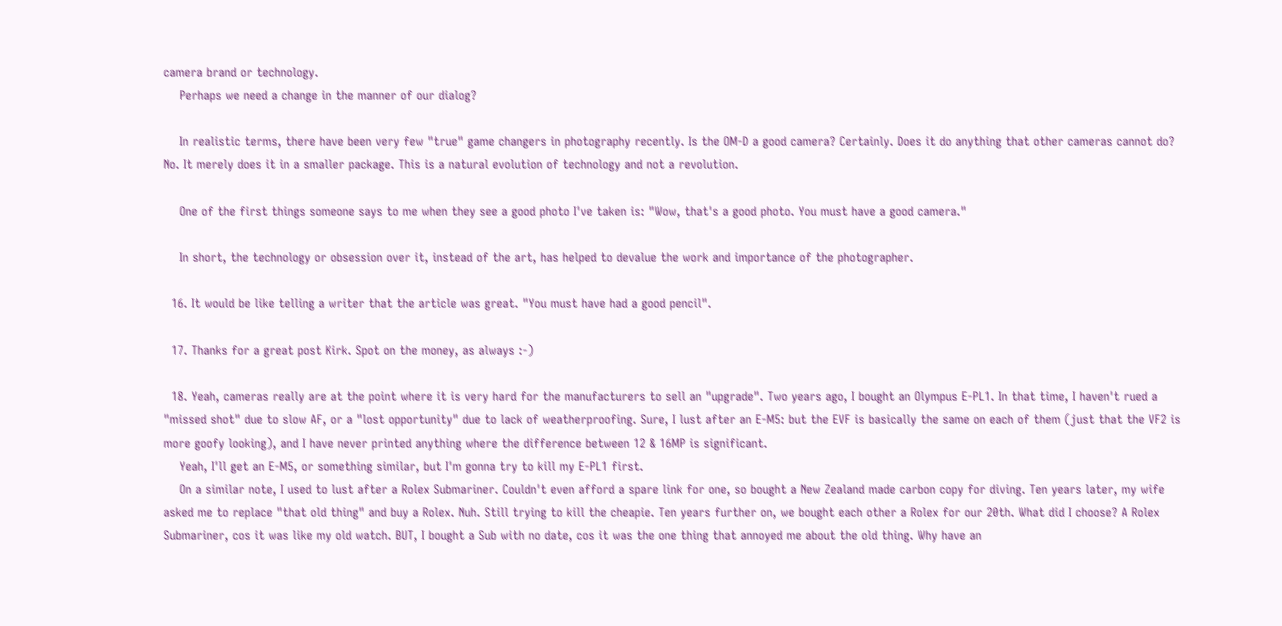camera brand or technology.
    Perhaps we need a change in the manner of our dialog?

    In realistic terms, there have been very few "true" game changers in photography recently. Is the OM-D a good camera? Certainly. Does it do anything that other cameras cannot do? No. It merely does it in a smaller package. This is a natural evolution of technology and not a revolution.

    One of the first things someone says to me when they see a good photo I've taken is: "Wow, that's a good photo. You must have a good camera."

    In short, the technology or obsession over it, instead of the art, has helped to devalue the work and importance of the photographer.

  16. It would be like telling a writer that the article was great. "You must have had a good pencil".

  17. Thanks for a great post Kirk. Spot on the money, as always :-)

  18. Yeah, cameras really are at the point where it is very hard for the manufacturers to sell an "upgrade". Two years ago, I bought an Olympus E-PL1. In that time, I haven't rued a "missed shot" due to slow AF, or a "lost opportunity" due to lack of weatherproofing. Sure, I lust after an E-M5: but the EVF is basically the same on each of them (just that the VF2 is more goofy looking), and I have never printed anything where the difference between 12 & 16MP is significant.
    Yeah, I'll get an E-M5, or something similar, but I'm gonna try to kill my E-PL1 first.
    On a similar note, I used to lust after a Rolex Submariner. Couldn't even afford a spare link for one, so bought a New Zealand made carbon copy for diving. Ten years later, my wife asked me to replace "that old thing" and buy a Rolex. Nuh. Still trying to kill the cheapie. Ten years further on, we bought each other a Rolex for our 20th. What did I choose? A Rolex Submariner, cos it was like my old watch. BUT, I bought a Sub with no date, cos it was the one thing that annoyed me about the old thing. Why have an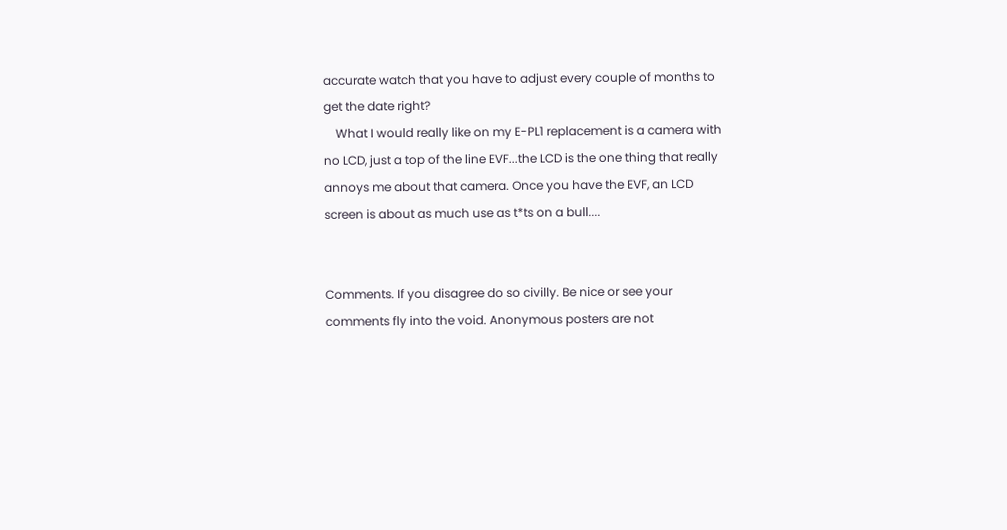accurate watch that you have to adjust every couple of months to get the date right?
    What I would really like on my E-PL1 replacement is a camera with no LCD, just a top of the line EVF...the LCD is the one thing that really annoys me about that camera. Once you have the EVF, an LCD screen is about as much use as t*ts on a bull....


Comments. If you disagree do so civilly. Be nice or see your comments fly into the void. Anonymous posters are not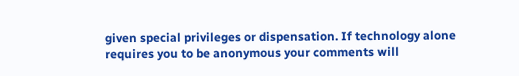given special privileges or dispensation. If technology alone requires you to be anonymous your comments will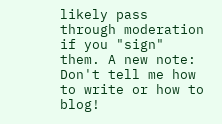likely pass through moderation if you "sign" them. A new note: Don't tell me how to write or how to blog!